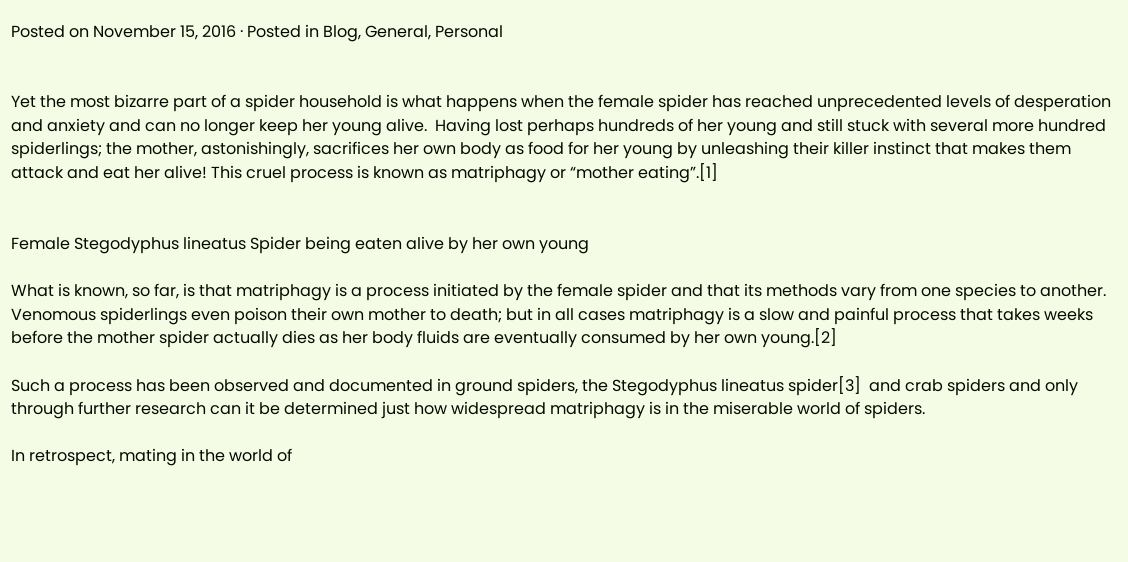Posted on November 15, 2016 · Posted in Blog, General, Personal


Yet the most bizarre part of a spider household is what happens when the female spider has reached unprecedented levels of desperation and anxiety and can no longer keep her young alive.  Having lost perhaps hundreds of her young and still stuck with several more hundred spiderlings; the mother, astonishingly, sacrifices her own body as food for her young by unleashing their killer instinct that makes them attack and eat her alive! This cruel process is known as matriphagy or “mother eating”.[1]


Female Stegodyphus lineatus Spider being eaten alive by her own young

What is known, so far, is that matriphagy is a process initiated by the female spider and that its methods vary from one species to another.  Venomous spiderlings even poison their own mother to death; but in all cases matriphagy is a slow and painful process that takes weeks before the mother spider actually dies as her body fluids are eventually consumed by her own young.[2]

Such a process has been observed and documented in ground spiders, the Stegodyphus lineatus spider[3]  and crab spiders and only through further research can it be determined just how widespread matriphagy is in the miserable world of spiders.

In retrospect, mating in the world of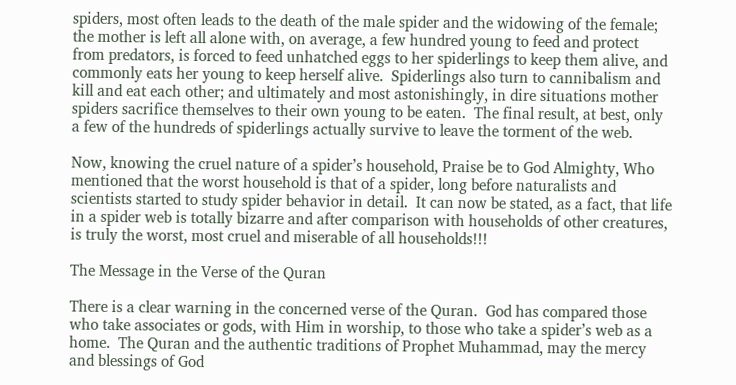spiders, most often leads to the death of the male spider and the widowing of the female; the mother is left all alone with, on average, a few hundred young to feed and protect from predators, is forced to feed unhatched eggs to her spiderlings to keep them alive, and commonly eats her young to keep herself alive.  Spiderlings also turn to cannibalism and kill and eat each other; and ultimately and most astonishingly, in dire situations mother spiders sacrifice themselves to their own young to be eaten.  The final result, at best, only a few of the hundreds of spiderlings actually survive to leave the torment of the web.

Now, knowing the cruel nature of a spider’s household, Praise be to God Almighty, Who mentioned that the worst household is that of a spider, long before naturalists and scientists started to study spider behavior in detail.  It can now be stated, as a fact, that life in a spider web is totally bizarre and after comparison with households of other creatures, is truly the worst, most cruel and miserable of all households!!!

The Message in the Verse of the Quran

There is a clear warning in the concerned verse of the Quran.  God has compared those who take associates or gods, with Him in worship, to those who take a spider’s web as a home.  The Quran and the authentic traditions of Prophet Muhammad, may the mercy and blessings of God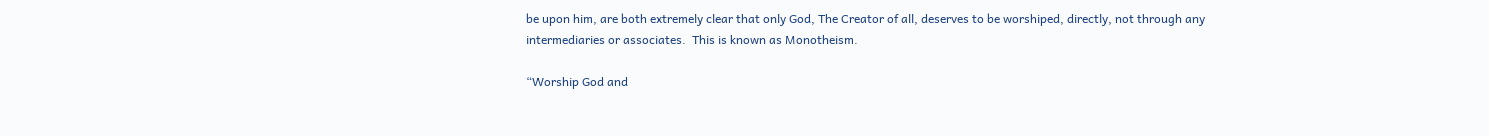be upon him, are both extremely clear that only God, The Creator of all, deserves to be worshiped, directly, not through any intermediaries or associates.  This is known as Monotheism.

“Worship God and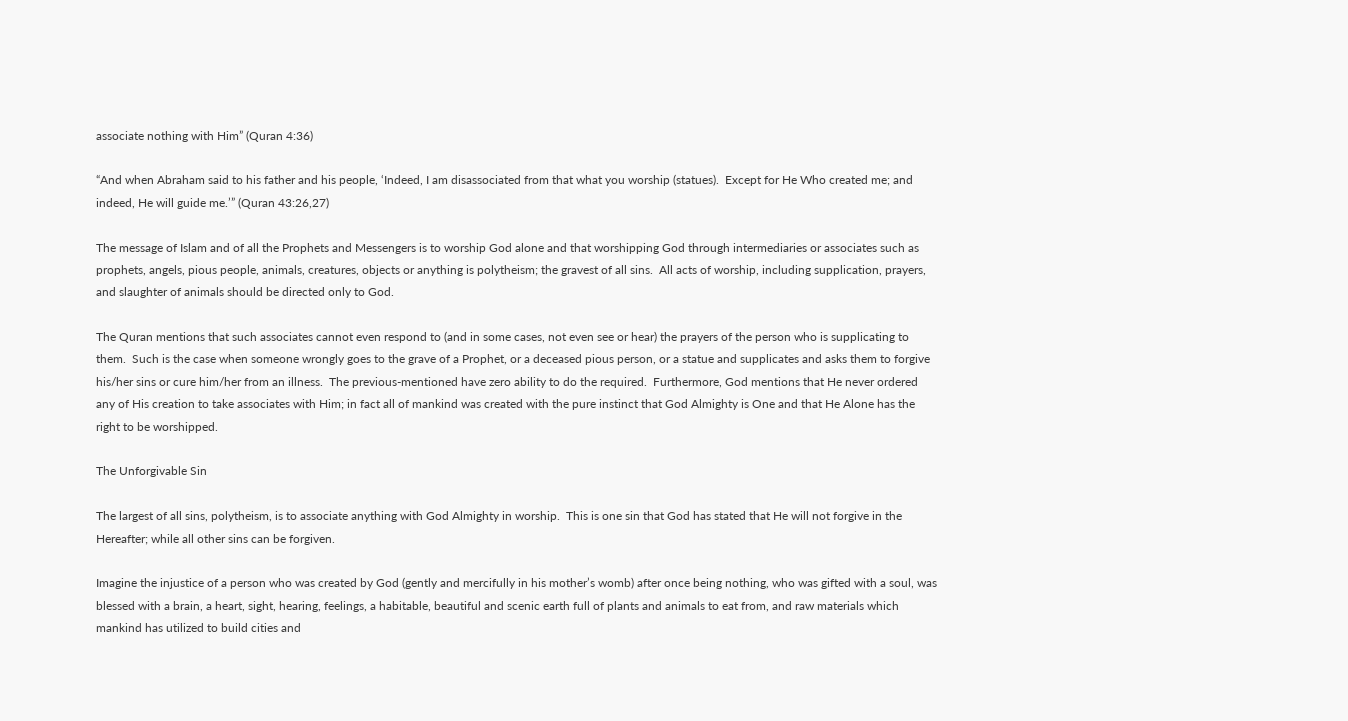associate nothing with Him” (Quran 4:36)

“And when Abraham said to his father and his people, ‘Indeed, I am disassociated from that what you worship (statues).  Except for He Who created me; and indeed, He will guide me.’” (Quran 43:26,27)

The message of Islam and of all the Prophets and Messengers is to worship God alone and that worshipping God through intermediaries or associates such as prophets, angels, pious people, animals, creatures, objects or anything is polytheism; the gravest of all sins.  All acts of worship, including supplication, prayers, and slaughter of animals should be directed only to God.

The Quran mentions that such associates cannot even respond to (and in some cases, not even see or hear) the prayers of the person who is supplicating to them.  Such is the case when someone wrongly goes to the grave of a Prophet, or a deceased pious person, or a statue and supplicates and asks them to forgive his/her sins or cure him/her from an illness.  The previous-mentioned have zero ability to do the required.  Furthermore, God mentions that He never ordered any of His creation to take associates with Him; in fact all of mankind was created with the pure instinct that God Almighty is One and that He Alone has the right to be worshipped.

The Unforgivable Sin

The largest of all sins, polytheism, is to associate anything with God Almighty in worship.  This is one sin that God has stated that He will not forgive in the Hereafter; while all other sins can be forgiven.

Imagine the injustice of a person who was created by God (gently and mercifully in his mother’s womb) after once being nothing, who was gifted with a soul, was blessed with a brain, a heart, sight, hearing, feelings, a habitable, beautiful and scenic earth full of plants and animals to eat from, and raw materials which mankind has utilized to build cities and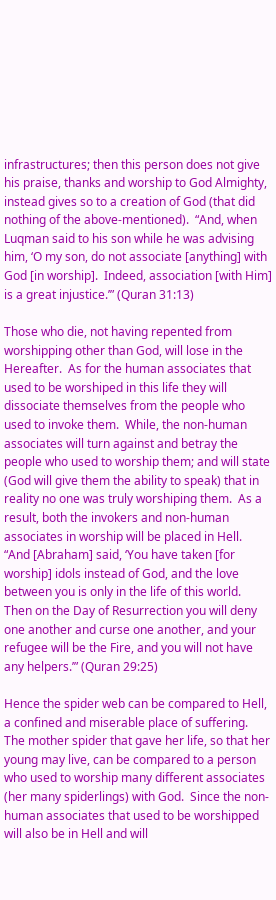infrastructures; then this person does not give his praise, thanks and worship to God Almighty, instead gives so to a creation of God (that did nothing of the above-mentioned).  “And, when Luqman said to his son while he was advising him, ‘O my son, do not associate [anything] with God [in worship].  Indeed, association [with Him] is a great injustice.’” (Quran 31:13)

Those who die, not having repented from worshipping other than God, will lose in the Hereafter.  As for the human associates that used to be worshiped in this life they will dissociate themselves from the people who used to invoke them.  While, the non-human associates will turn against and betray the people who used to worship them; and will state (God will give them the ability to speak) that in reality no one was truly worshiping them.  As a result, both the invokers and non-human associates in worship will be placed in Hell.  “And [Abraham] said, ‘You have taken [for worship] idols instead of God, and the love between you is only in the life of this world.  Then on the Day of Resurrection you will deny one another and curse one another, and your refugee will be the Fire, and you will not have any helpers.’” (Quran 29:25)

Hence the spider web can be compared to Hell, a confined and miserable place of suffering.  The mother spider that gave her life, so that her young may live, can be compared to a person who used to worship many different associates (her many spiderlings) with God.  Since the non-human associates that used to be worshipped will also be in Hell and will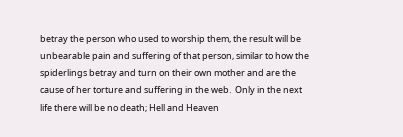betray the person who used to worship them, the result will be unbearable pain and suffering of that person, similar to how the spiderlings betray and turn on their own mother and are the cause of her torture and suffering in the web.  Only in the next life there will be no death; Hell and Heaven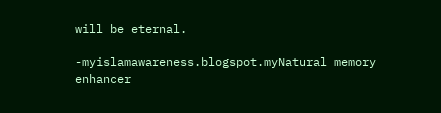will be eternal.

-myislamawareness.blogspot.myNatural memory enhancer